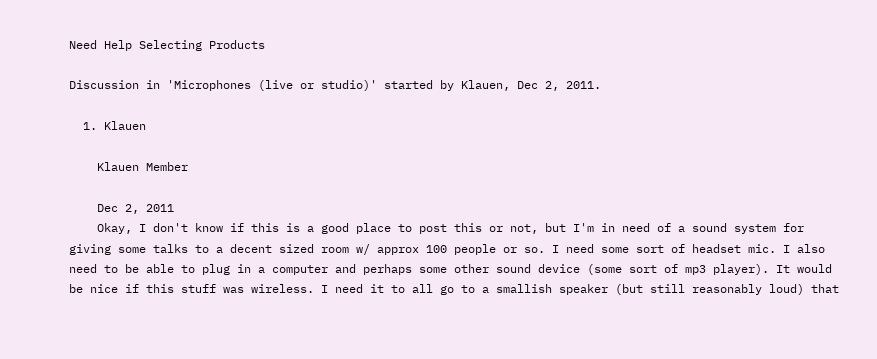Need Help Selecting Products

Discussion in 'Microphones (live or studio)' started by Klauen, Dec 2, 2011.

  1. Klauen

    Klauen Member

    Dec 2, 2011
    Okay, I don't know if this is a good place to post this or not, but I'm in need of a sound system for giving some talks to a decent sized room w/ approx 100 people or so. I need some sort of headset mic. I also need to be able to plug in a computer and perhaps some other sound device (some sort of mp3 player). It would be nice if this stuff was wireless. I need it to all go to a smallish speaker (but still reasonably loud) that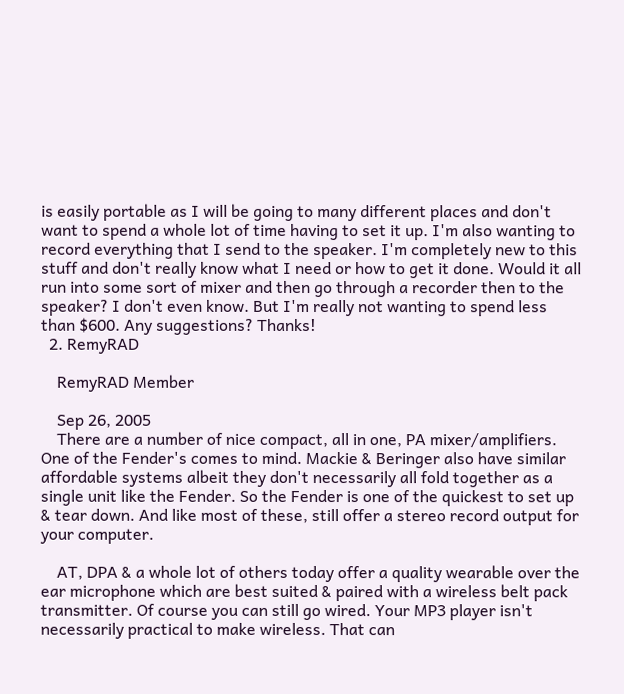is easily portable as I will be going to many different places and don't want to spend a whole lot of time having to set it up. I'm also wanting to record everything that I send to the speaker. I'm completely new to this stuff and don't really know what I need or how to get it done. Would it all run into some sort of mixer and then go through a recorder then to the speaker? I don't even know. But I'm really not wanting to spend less than $600. Any suggestions? Thanks!
  2. RemyRAD

    RemyRAD Member

    Sep 26, 2005
    There are a number of nice compact, all in one, PA mixer/amplifiers. One of the Fender's comes to mind. Mackie & Beringer also have similar affordable systems albeit they don't necessarily all fold together as a single unit like the Fender. So the Fender is one of the quickest to set up & tear down. And like most of these, still offer a stereo record output for your computer.

    AT, DPA & a whole lot of others today offer a quality wearable over the ear microphone which are best suited & paired with a wireless belt pack transmitter. Of course you can still go wired. Your MP3 player isn't necessarily practical to make wireless. That can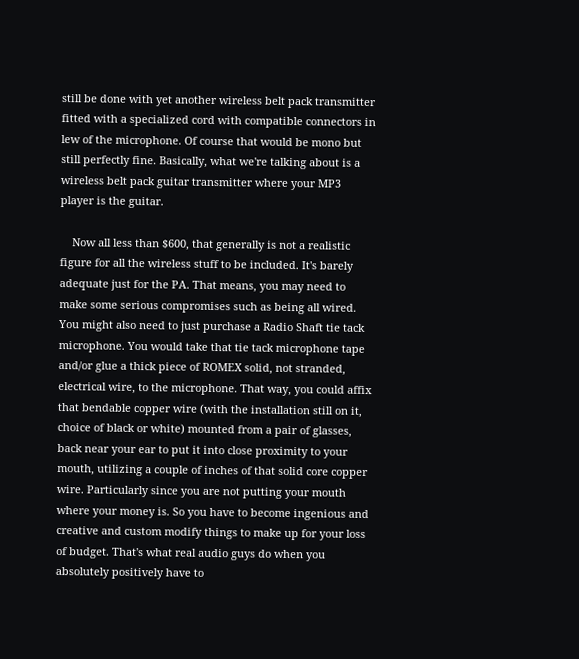still be done with yet another wireless belt pack transmitter fitted with a specialized cord with compatible connectors in lew of the microphone. Of course that would be mono but still perfectly fine. Basically, what we're talking about is a wireless belt pack guitar transmitter where your MP3 player is the guitar.

    Now all less than $600, that generally is not a realistic figure for all the wireless stuff to be included. It's barely adequate just for the PA. That means, you may need to make some serious compromises such as being all wired. You might also need to just purchase a Radio Shaft tie tack microphone. You would take that tie tack microphone tape and/or glue a thick piece of ROMEX solid, not stranded, electrical wire, to the microphone. That way, you could affix that bendable copper wire (with the installation still on it, choice of black or white) mounted from a pair of glasses, back near your ear to put it into close proximity to your mouth, utilizing a couple of inches of that solid core copper wire. Particularly since you are not putting your mouth where your money is. So you have to become ingenious and creative and custom modify things to make up for your loss of budget. That's what real audio guys do when you absolutely positively have to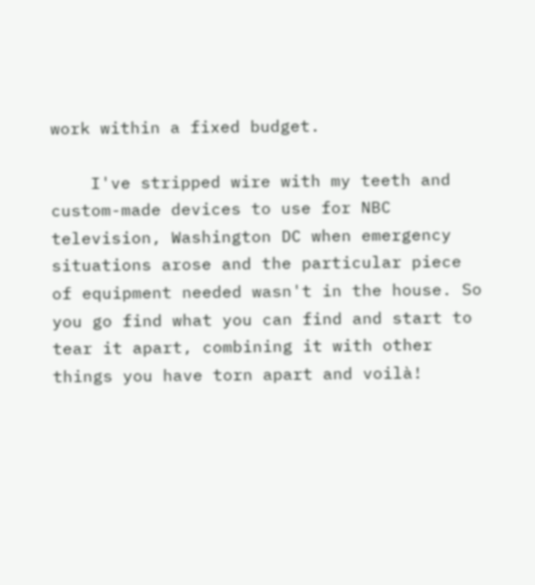work within a fixed budget.

    I've stripped wire with my teeth and custom-made devices to use for NBC television, Washington DC when emergency situations arose and the particular piece of equipment needed wasn't in the house. So you go find what you can find and start to tear it apart, combining it with other things you have torn apart and voilà!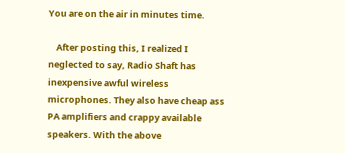You are on the air in minutes time.

    After posting this, I realized I neglected to say, Radio Shaft has inexpensive awful wireless microphones. They also have cheap ass PA amplifiers and crappy available speakers. With the above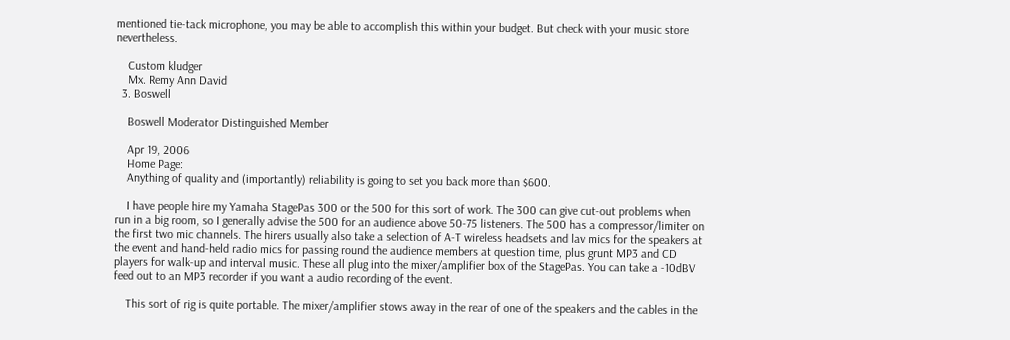mentioned tie-tack microphone, you may be able to accomplish this within your budget. But check with your music store nevertheless.

    Custom kludger
    Mx. Remy Ann David
  3. Boswell

    Boswell Moderator Distinguished Member

    Apr 19, 2006
    Home Page:
    Anything of quality and (importantly) reliability is going to set you back more than $600.

    I have people hire my Yamaha StagePas 300 or the 500 for this sort of work. The 300 can give cut-out problems when run in a big room, so I generally advise the 500 for an audience above 50-75 listeners. The 500 has a compressor/limiter on the first two mic channels. The hirers usually also take a selection of A-T wireless headsets and lav mics for the speakers at the event and hand-held radio mics for passing round the audience members at question time, plus grunt MP3 and CD players for walk-up and interval music. These all plug into the mixer/amplifier box of the StagePas. You can take a -10dBV feed out to an MP3 recorder if you want a audio recording of the event.

    This sort of rig is quite portable. The mixer/amplifier stows away in the rear of one of the speakers and the cables in the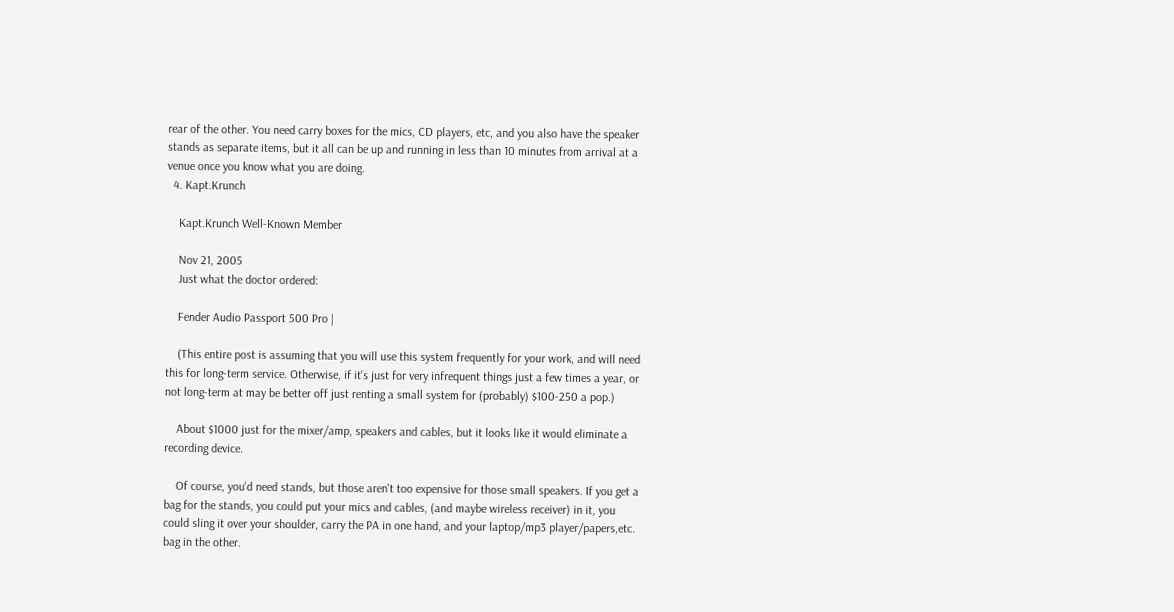rear of the other. You need carry boxes for the mics, CD players, etc, and you also have the speaker stands as separate items, but it all can be up and running in less than 10 minutes from arrival at a venue once you know what you are doing.
  4. Kapt.Krunch

    Kapt.Krunch Well-Known Member

    Nov 21, 2005
    Just what the doctor ordered:

    Fender Audio Passport 500 Pro |

    (This entire post is assuming that you will use this system frequently for your work, and will need this for long-term service. Otherwise, if it's just for very infrequent things just a few times a year, or not long-term at may be better off just renting a small system for (probably) $100-250 a pop.)

    About $1000 just for the mixer/amp, speakers and cables, but it looks like it would eliminate a recording device.

    Of course, you'd need stands, but those aren't too expensive for those small speakers. If you get a bag for the stands, you could put your mics and cables, (and maybe wireless receiver) in it, you could sling it over your shoulder, carry the PA in one hand, and your laptop/mp3 player/papers,etc. bag in the other.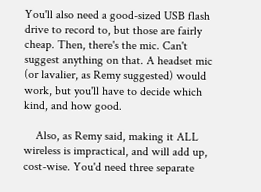You'll also need a good-sized USB flash drive to record to, but those are fairly cheap. Then, there's the mic. Can't suggest anything on that. A headset mic (or lavalier, as Remy suggested) would work, but you'll have to decide which kind, and how good.

    Also, as Remy said, making it ALL wireless is impractical, and will add up, cost-wise. You'd need three separate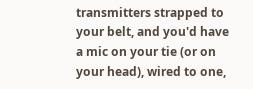transmitters strapped to your belt, and you'd have a mic on your tie (or on your head), wired to one,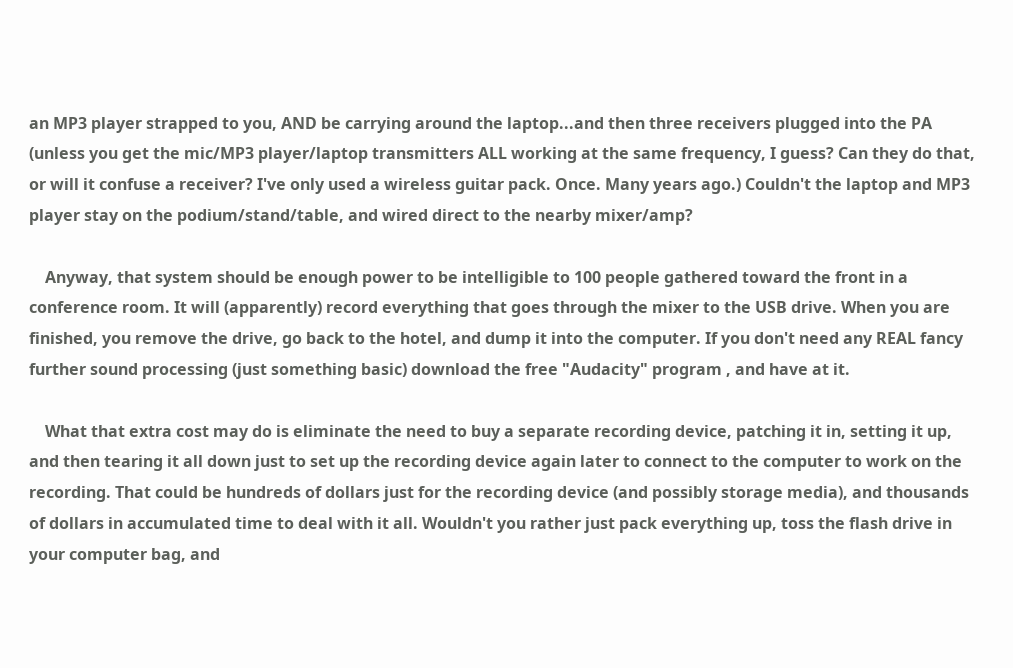an MP3 player strapped to you, AND be carrying around the laptop...and then three receivers plugged into the PA (unless you get the mic/MP3 player/laptop transmitters ALL working at the same frequency, I guess? Can they do that, or will it confuse a receiver? I've only used a wireless guitar pack. Once. Many years ago.) Couldn't the laptop and MP3 player stay on the podium/stand/table, and wired direct to the nearby mixer/amp?

    Anyway, that system should be enough power to be intelligible to 100 people gathered toward the front in a conference room. It will (apparently) record everything that goes through the mixer to the USB drive. When you are finished, you remove the drive, go back to the hotel, and dump it into the computer. If you don't need any REAL fancy further sound processing (just something basic) download the free "Audacity" program , and have at it.

    What that extra cost may do is eliminate the need to buy a separate recording device, patching it in, setting it up, and then tearing it all down just to set up the recording device again later to connect to the computer to work on the recording. That could be hundreds of dollars just for the recording device (and possibly storage media), and thousands of dollars in accumulated time to deal with it all. Wouldn't you rather just pack everything up, toss the flash drive in your computer bag, and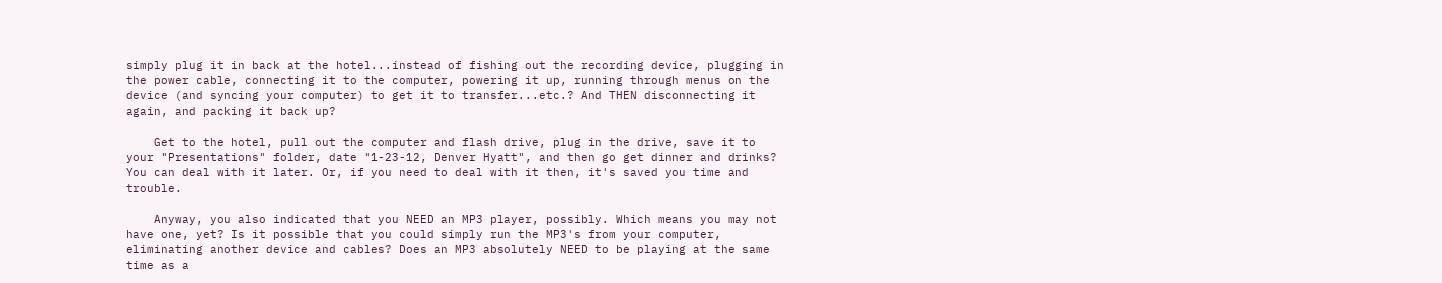simply plug it in back at the hotel...instead of fishing out the recording device, plugging in the power cable, connecting it to the computer, powering it up, running through menus on the device (and syncing your computer) to get it to transfer...etc.? And THEN disconnecting it again, and packing it back up?

    Get to the hotel, pull out the computer and flash drive, plug in the drive, save it to your "Presentations" folder, date "1-23-12, Denver Hyatt", and then go get dinner and drinks? You can deal with it later. Or, if you need to deal with it then, it's saved you time and trouble.

    Anyway, you also indicated that you NEED an MP3 player, possibly. Which means you may not have one, yet? Is it possible that you could simply run the MP3's from your computer, eliminating another device and cables? Does an MP3 absolutely NEED to be playing at the same time as a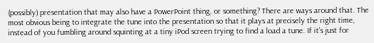(possibly) presentation that may also have a PowerPoint thing, or something? There are ways around that. The most obvious being to integrate the tune into the presentation so that it plays at precisely the right time, instead of you fumbling around squinting at a tiny iPod screen trying to find a load a tune. If it's just for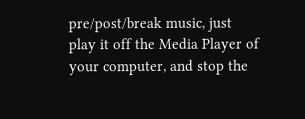pre/post/break music, just play it off the Media Player of your computer, and stop the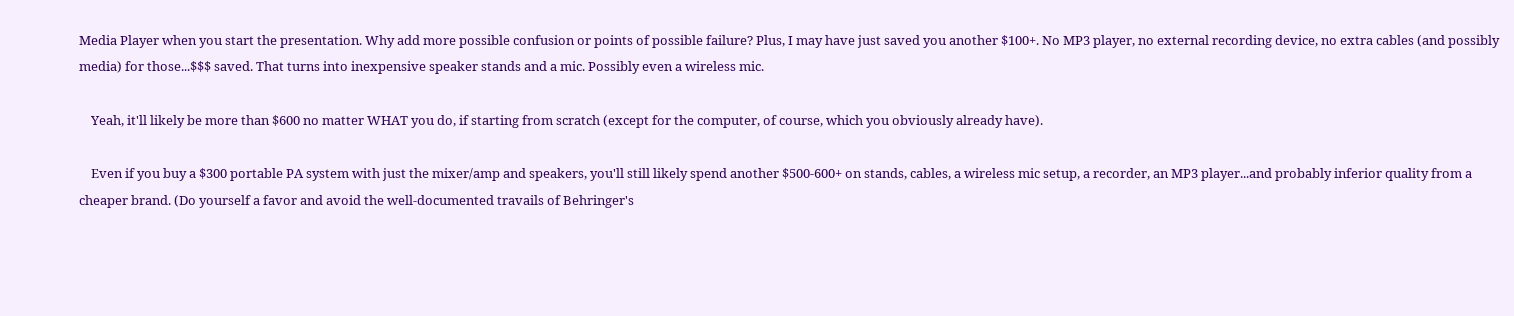Media Player when you start the presentation. Why add more possible confusion or points of possible failure? Plus, I may have just saved you another $100+. No MP3 player, no external recording device, no extra cables (and possibly media) for those...$$$ saved. That turns into inexpensive speaker stands and a mic. Possibly even a wireless mic.

    Yeah, it'll likely be more than $600 no matter WHAT you do, if starting from scratch (except for the computer, of course, which you obviously already have).

    Even if you buy a $300 portable PA system with just the mixer/amp and speakers, you'll still likely spend another $500-600+ on stands, cables, a wireless mic setup, a recorder, an MP3 player...and probably inferior quality from a cheaper brand. (Do yourself a favor and avoid the well-documented travails of Behringer's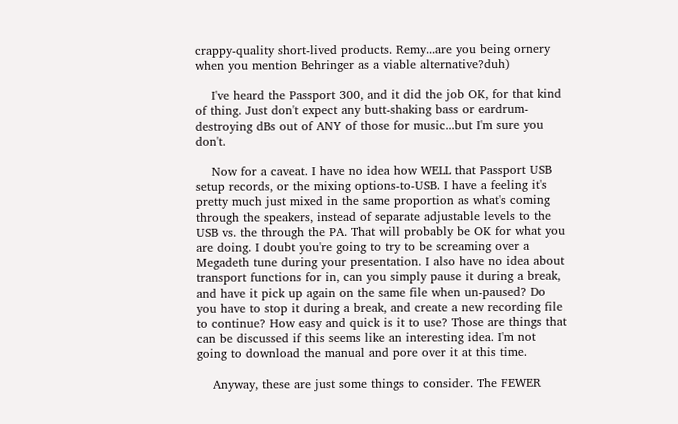crappy-quality short-lived products. Remy...are you being ornery when you mention Behringer as a viable alternative?duh)

    I've heard the Passport 300, and it did the job OK, for that kind of thing. Just don't expect any butt-shaking bass or eardrum-destroying dBs out of ANY of those for music...but I'm sure you don't.

    Now for a caveat. I have no idea how WELL that Passport USB setup records, or the mixing options-to-USB. I have a feeling it's pretty much just mixed in the same proportion as what's coming through the speakers, instead of separate adjustable levels to the USB vs. the through the PA. That will probably be OK for what you are doing. I doubt you're going to try to be screaming over a Megadeth tune during your presentation. I also have no idea about transport functions for in, can you simply pause it during a break, and have it pick up again on the same file when un-paused? Do you have to stop it during a break, and create a new recording file to continue? How easy and quick is it to use? Those are things that can be discussed if this seems like an interesting idea. I'm not going to download the manual and pore over it at this time.

    Anyway, these are just some things to consider. The FEWER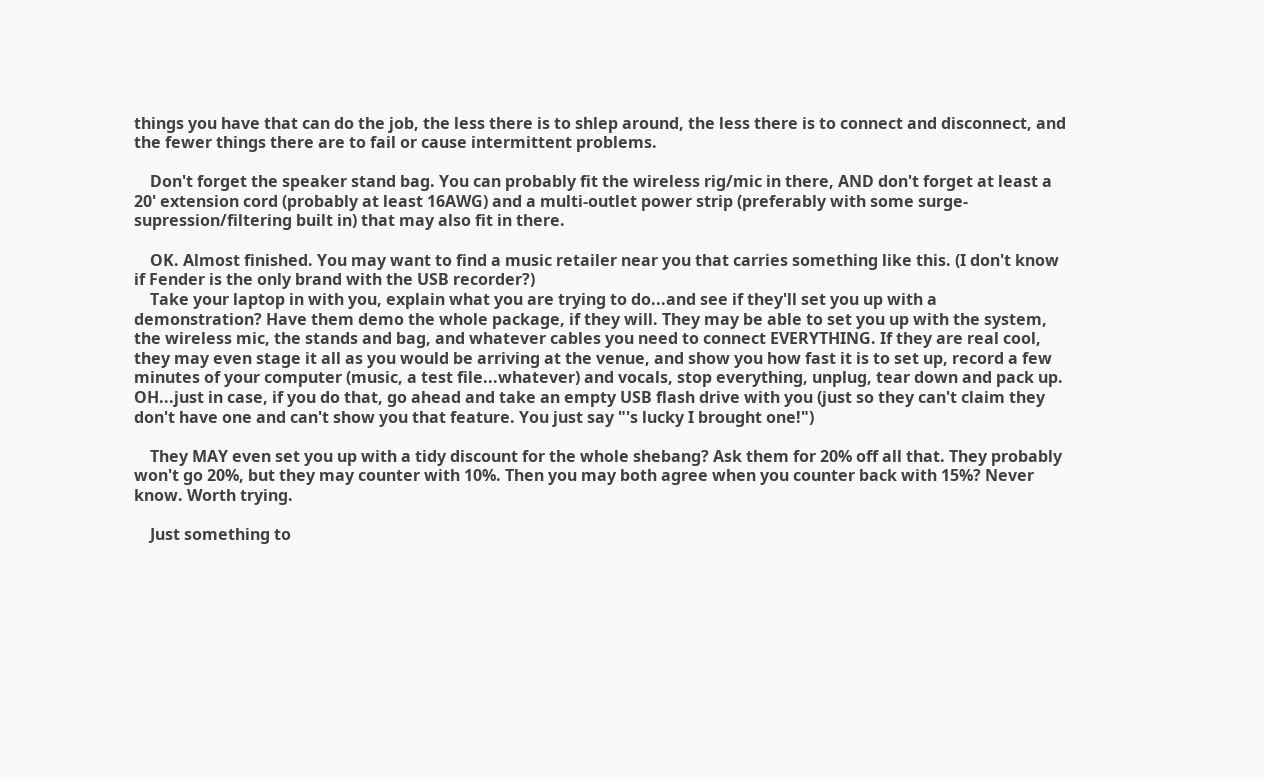things you have that can do the job, the less there is to shlep around, the less there is to connect and disconnect, and the fewer things there are to fail or cause intermittent problems.

    Don't forget the speaker stand bag. You can probably fit the wireless rig/mic in there, AND don't forget at least a 20' extension cord (probably at least 16AWG) and a multi-outlet power strip (preferably with some surge-supression/filtering built in) that may also fit in there.

    OK. Almost finished. You may want to find a music retailer near you that carries something like this. (I don't know if Fender is the only brand with the USB recorder?)
    Take your laptop in with you, explain what you are trying to do...and see if they'll set you up with a demonstration? Have them demo the whole package, if they will. They may be able to set you up with the system, the wireless mic, the stands and bag, and whatever cables you need to connect EVERYTHING. If they are real cool, they may even stage it all as you would be arriving at the venue, and show you how fast it is to set up, record a few minutes of your computer (music, a test file...whatever) and vocals, stop everything, unplug, tear down and pack up. OH...just in case, if you do that, go ahead and take an empty USB flash drive with you (just so they can't claim they don't have one and can't show you that feature. You just say "'s lucky I brought one!")

    They MAY even set you up with a tidy discount for the whole shebang? Ask them for 20% off all that. They probably won't go 20%, but they may counter with 10%. Then you may both agree when you counter back with 15%? Never know. Worth trying.

    Just something to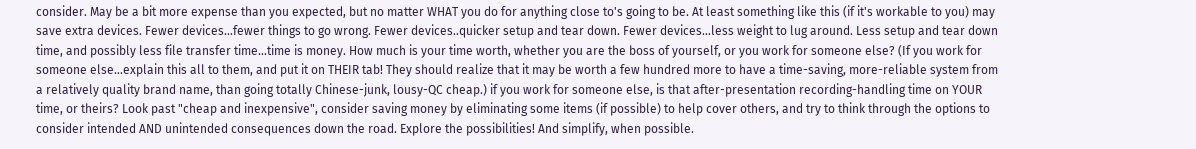consider. May be a bit more expense than you expected, but no matter WHAT you do for anything close to's going to be. At least something like this (if it's workable to you) may save extra devices. Fewer devices...fewer things to go wrong. Fewer devices..quicker setup and tear down. Fewer devices...less weight to lug around. Less setup and tear down time, and possibly less file transfer time...time is money. How much is your time worth, whether you are the boss of yourself, or you work for someone else? (If you work for someone else...explain this all to them, and put it on THEIR tab! They should realize that it may be worth a few hundred more to have a time-saving, more-reliable system from a relatively quality brand name, than going totally Chinese-junk, lousy-QC cheap.) if you work for someone else, is that after-presentation recording-handling time on YOUR time, or theirs? Look past "cheap and inexpensive", consider saving money by eliminating some items (if possible) to help cover others, and try to think through the options to consider intended AND unintended consequences down the road. Explore the possibilities! And simplify, when possible.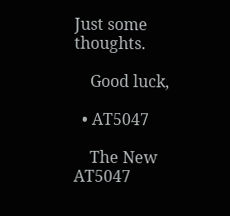Just some thoughts.

    Good luck,

  • AT5047

    The New AT5047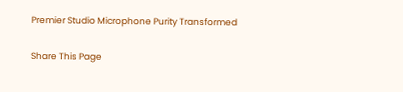Premier Studio Microphone Purity Transformed

Share This Page